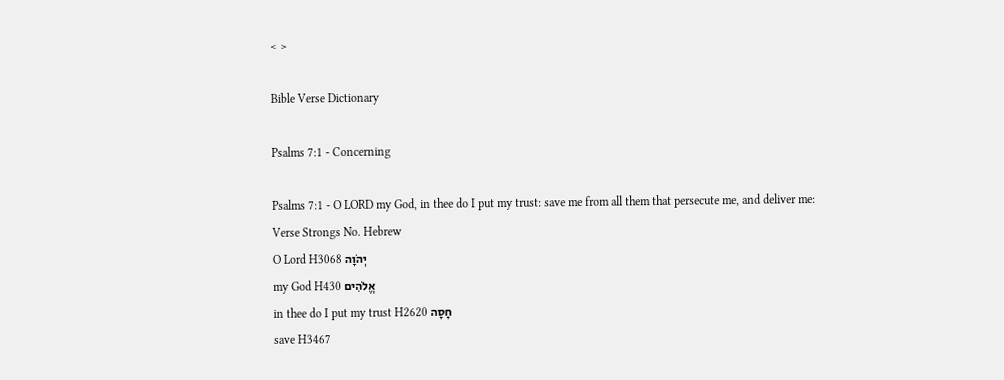< >

Bible Verse Dictionary

Psalms 7:1 - Concerning

Psalms 7:1 - O LORD my God, in thee do I put my trust: save me from all them that persecute me, and deliver me:
Verse Strongs No. Hebrew
O Lord H3068 יְהֹוָה
my God H430 אֱלֹהִים
in thee do I put my trust H2620 חָסָה
save H3467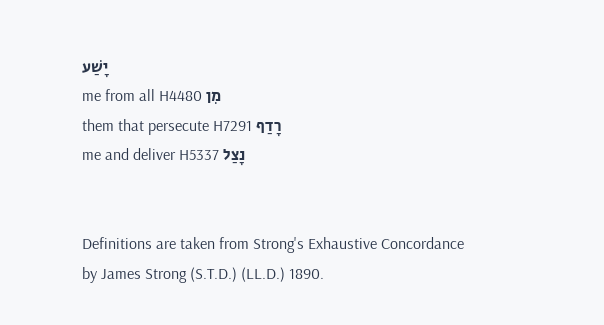יָשַׁע
me from all H4480 מִן
them that persecute H7291 רָדַף
me and deliver H5337 נָצַל


Definitions are taken from Strong's Exhaustive Concordance
by James Strong (S.T.D.) (LL.D.) 1890.